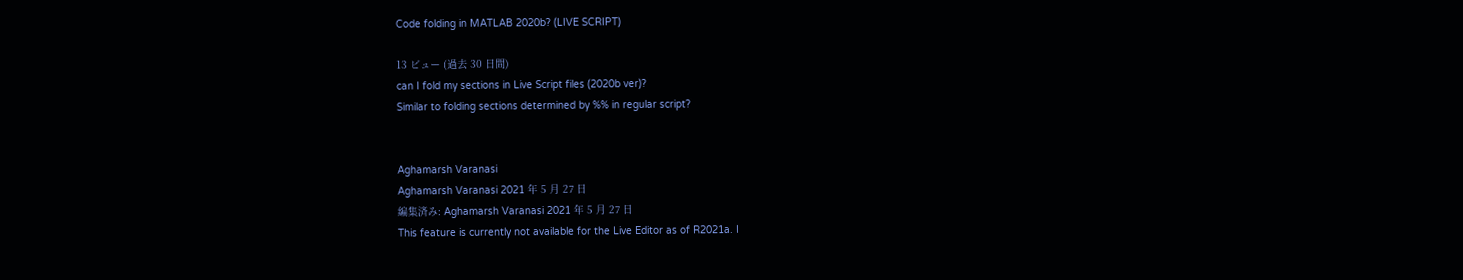Code folding in MATLAB 2020b? (LIVE SCRIPT)

13 ビュー (過去 30 日間)
can I fold my sections in Live Script files (2020b ver)?
Similar to folding sections determined by %% in regular script?


Aghamarsh Varanasi
Aghamarsh Varanasi 2021 年 5 月 27 日
編集済み: Aghamarsh Varanasi 2021 年 5 月 27 日
This feature is currently not available for the Live Editor as of R2021a. I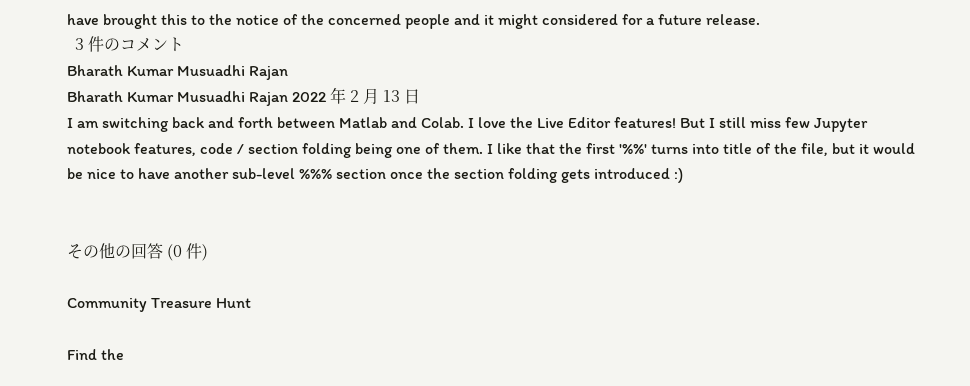have brought this to the notice of the concerned people and it might considered for a future release.
  3 件のコメント
Bharath Kumar Musuadhi Rajan
Bharath Kumar Musuadhi Rajan 2022 年 2 月 13 日
I am switching back and forth between Matlab and Colab. I love the Live Editor features! But I still miss few Jupyter notebook features, code / section folding being one of them. I like that the first '%%' turns into title of the file, but it would be nice to have another sub-level %%% section once the section folding gets introduced :)


その他の回答 (0 件)

Community Treasure Hunt

Find the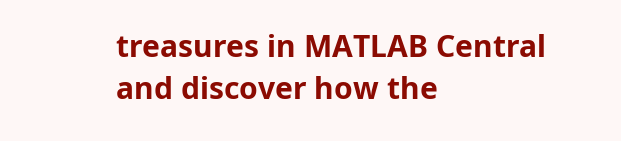treasures in MATLAB Central and discover how the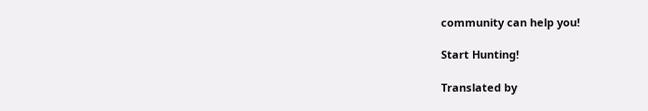community can help you!

Start Hunting!

Translated by